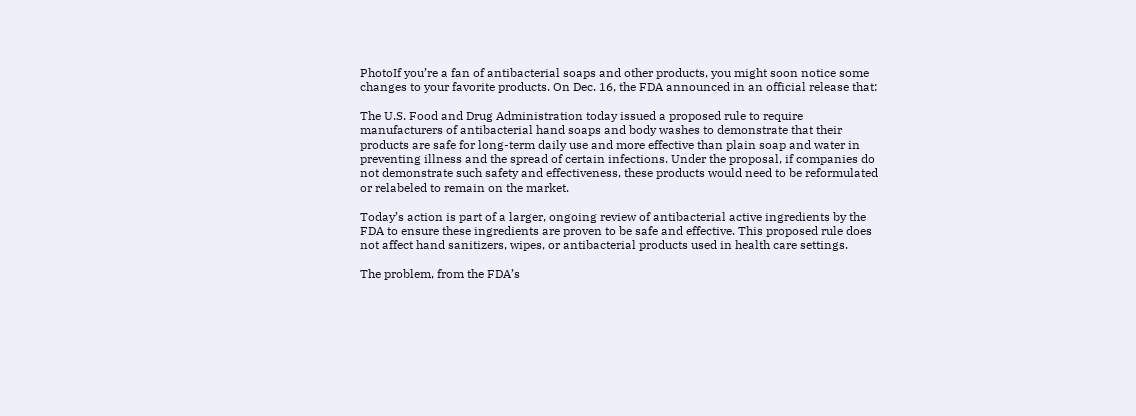PhotoIf you’re a fan of antibacterial soaps and other products, you might soon notice some changes to your favorite products. On Dec. 16, the FDA announced in an official release that:

The U.S. Food and Drug Administration today issued a proposed rule to require manufacturers of antibacterial hand soaps and body washes to demonstrate that their products are safe for long-term daily use and more effective than plain soap and water in preventing illness and the spread of certain infections. Under the proposal, if companies do not demonstrate such safety and effectiveness, these products would need to be reformulated or relabeled to remain on the market.

Today’s action is part of a larger, ongoing review of antibacterial active ingredients by the FDA to ensure these ingredients are proven to be safe and effective. This proposed rule does not affect hand sanitizers, wipes, or antibacterial products used in health care settings.

The problem, from the FDA’s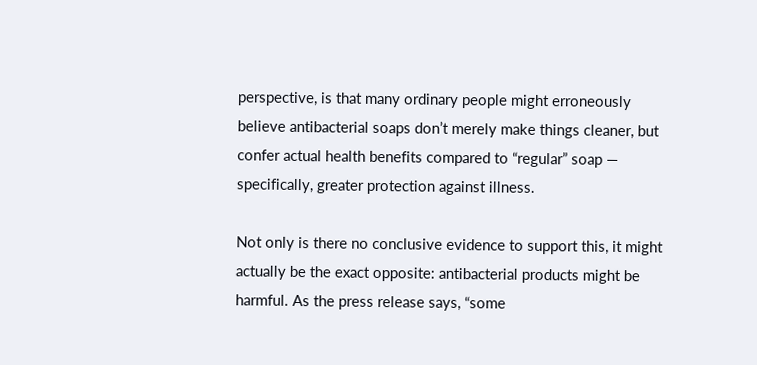perspective, is that many ordinary people might erroneously believe antibacterial soaps don’t merely make things cleaner, but confer actual health benefits compared to “regular” soap — specifically, greater protection against illness.

Not only is there no conclusive evidence to support this, it might actually be the exact opposite: antibacterial products might be harmful. As the press release says, “some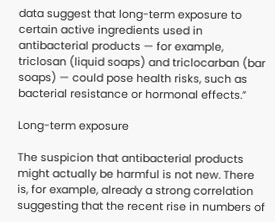data suggest that long-term exposure to certain active ingredients used in antibacterial products — for example, triclosan (liquid soaps) and triclocarban (bar soaps) — could pose health risks, such as bacterial resistance or hormonal effects.”

Long-term exposure

The suspicion that antibacterial products might actually be harmful is not new. There is, for example, already a strong correlation suggesting that the recent rise in numbers of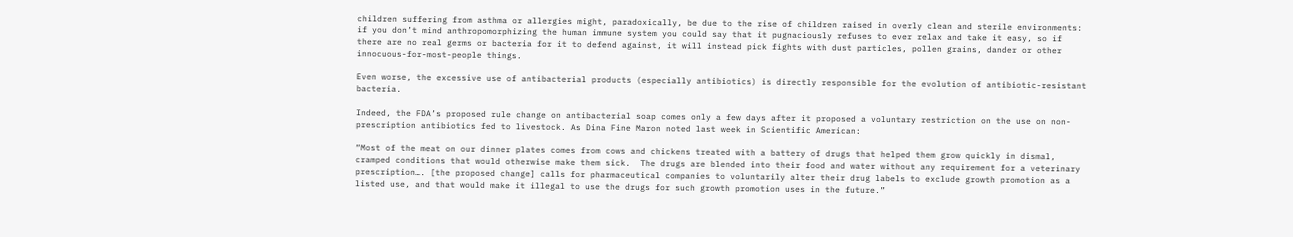children suffering from asthma or allergies might, paradoxically, be due to the rise of children raised in overly clean and sterile environments: if you don’t mind anthropomorphizing the human immune system you could say that it pugnaciously refuses to ever relax and take it easy, so if there are no real germs or bacteria for it to defend against, it will instead pick fights with dust particles, pollen grains, dander or other innocuous-for-most-people things.

Even worse, the excessive use of antibacterial products (especially antibiotics) is directly responsible for the evolution of antibiotic-resistant bacteria.

Indeed, the FDA’s proposed rule change on antibacterial soap comes only a few days after it proposed a voluntary restriction on the use on non-prescription antibiotics fed to livestock. As Dina Fine Maron noted last week in Scientific American:

“Most of the meat on our dinner plates comes from cows and chickens treated with a battery of drugs that helped them grow quickly in dismal, cramped conditions that would otherwise make them sick.  The drugs are blended into their food and water without any requirement for a veterinary prescription…. [the proposed change] calls for pharmaceutical companies to voluntarily alter their drug labels to exclude growth promotion as a listed use, and that would make it illegal to use the drugs for such growth promotion uses in the future.”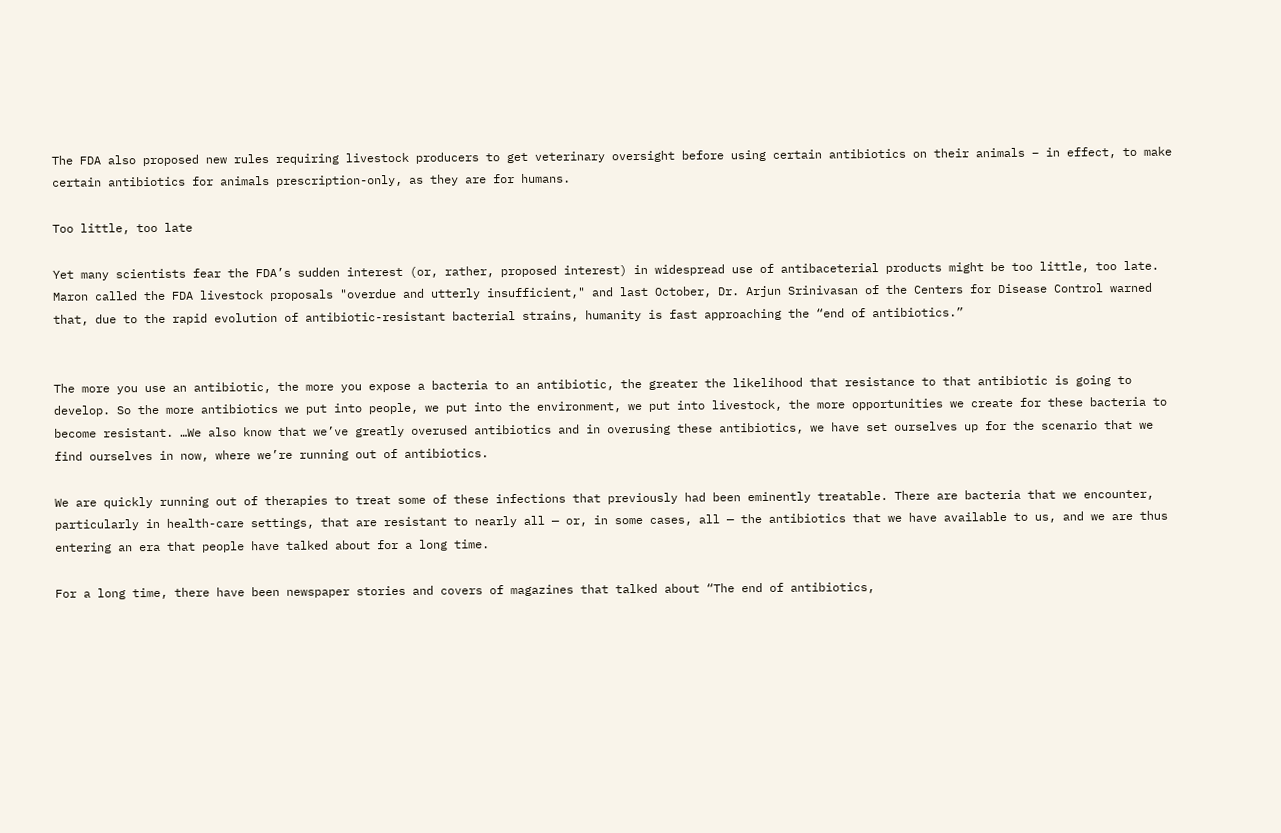The FDA also proposed new rules requiring livestock producers to get veterinary oversight before using certain antibiotics on their animals – in effect, to make certain antibiotics for animals prescription-only, as they are for humans.

Too little, too late

Yet many scientists fear the FDA’s sudden interest (or, rather, proposed interest) in widespread use of antibaceterial products might be too little, too late. Maron called the FDA livestock proposals "overdue and utterly insufficient," and last October, Dr. Arjun Srinivasan of the Centers for Disease Control warned that, due to the rapid evolution of antibiotic-resistant bacterial strains, humanity is fast approaching the “end of antibiotics.”


The more you use an antibiotic, the more you expose a bacteria to an antibiotic, the greater the likelihood that resistance to that antibiotic is going to develop. So the more antibiotics we put into people, we put into the environment, we put into livestock, the more opportunities we create for these bacteria to become resistant. …We also know that we’ve greatly overused antibiotics and in overusing these antibiotics, we have set ourselves up for the scenario that we find ourselves in now, where we’re running out of antibiotics.

We are quickly running out of therapies to treat some of these infections that previously had been eminently treatable. There are bacteria that we encounter, particularly in health-care settings, that are resistant to nearly all — or, in some cases, all — the antibiotics that we have available to us, and we are thus entering an era that people have talked about for a long time.

For a long time, there have been newspaper stories and covers of magazines that talked about “The end of antibiotics,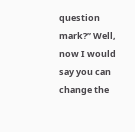question mark?” Well, now I would say you can change the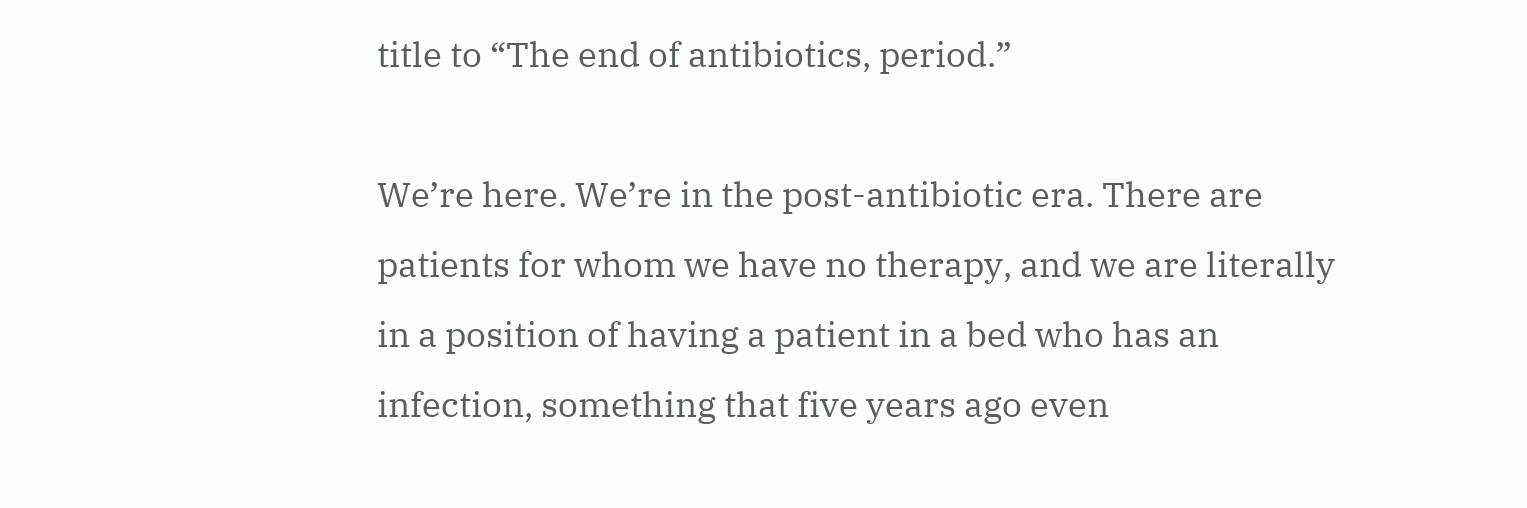title to “The end of antibiotics, period.”

We’re here. We’re in the post-antibiotic era. There are patients for whom we have no therapy, and we are literally in a position of having a patient in a bed who has an infection, something that five years ago even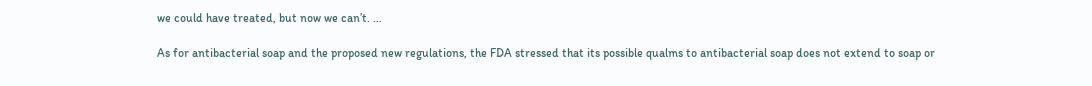we could have treated, but now we can’t. …

As for antibacterial soap and the proposed new regulations, the FDA stressed that its possible qualms to antibacterial soap does not extend to soap or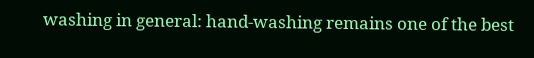washing in general: hand-washing remains one of the best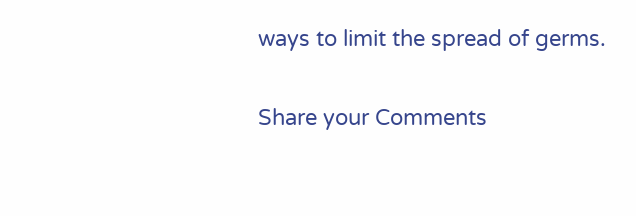ways to limit the spread of germs.

Share your Comments